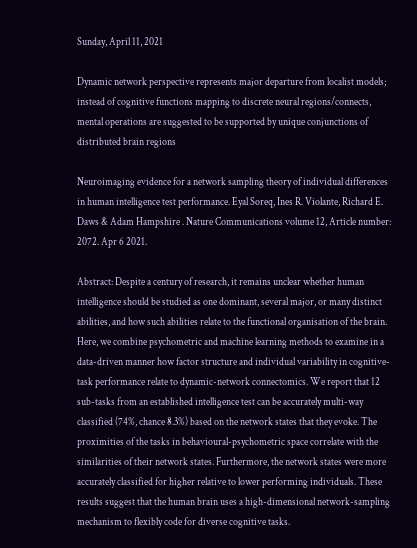Sunday, April 11, 2021

Dynamic network perspective represents major departure from localist models; instead of cognitive functions mapping to discrete neural regions/connects, mental operations are suggested to be supported by unique conjunctions of distributed brain regions

Neuroimaging evidence for a network sampling theory of individual differences in human intelligence test performance. Eyal Soreq, Ines R. Violante, Richard E. Daws & Adam Hampshire . Nature Communications volume 12, Article number: 2072. Apr 6 2021.

Abstract: Despite a century of research, it remains unclear whether human intelligence should be studied as one dominant, several major, or many distinct abilities, and how such abilities relate to the functional organisation of the brain. Here, we combine psychometric and machine learning methods to examine in a data-driven manner how factor structure and individual variability in cognitive-task performance relate to dynamic-network connectomics. We report that 12 sub-tasks from an established intelligence test can be accurately multi-way classified (74%, chance 8.3%) based on the network states that they evoke. The proximities of the tasks in behavioural-psychometric space correlate with the similarities of their network states. Furthermore, the network states were more accurately classified for higher relative to lower performing individuals. These results suggest that the human brain uses a high-dimensional network-sampling mechanism to flexibly code for diverse cognitive tasks.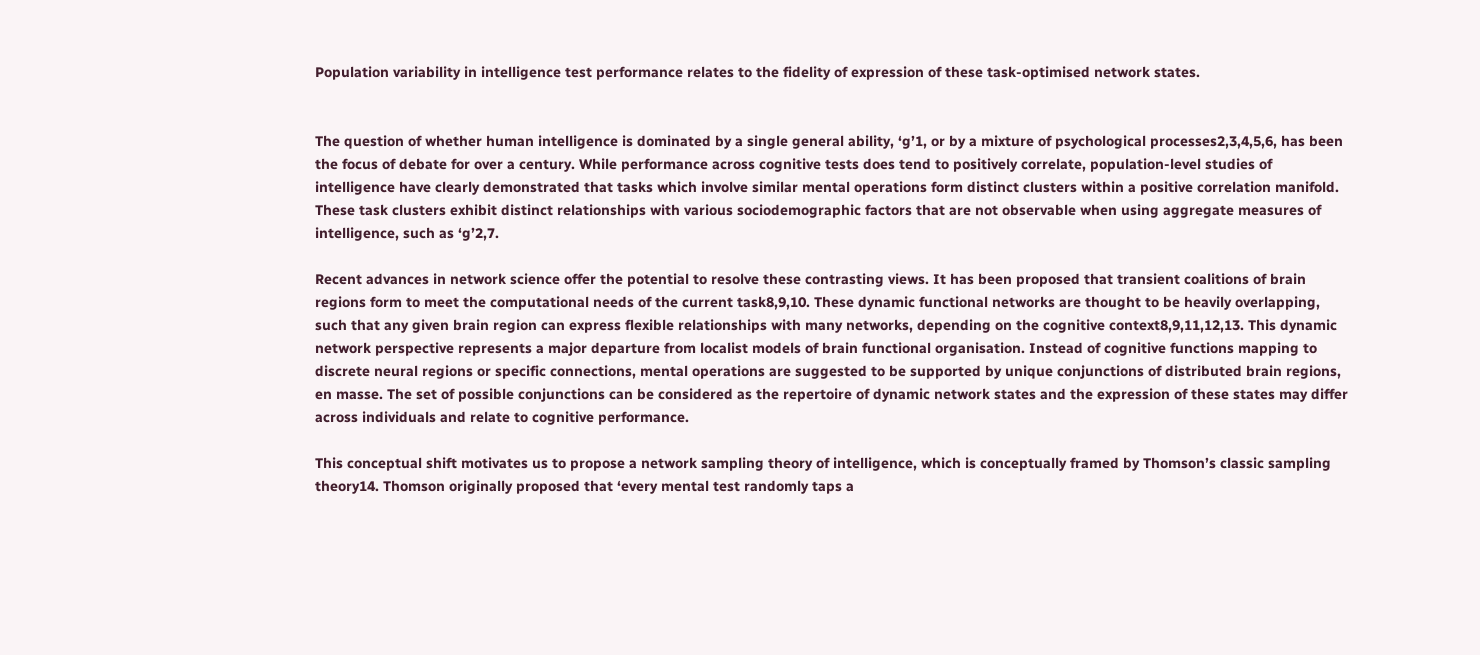Population variability in intelligence test performance relates to the fidelity of expression of these task-optimised network states.


The question of whether human intelligence is dominated by a single general ability, ‘g’1, or by a mixture of psychological processes2,3,4,5,6, has been the focus of debate for over a century. While performance across cognitive tests does tend to positively correlate, population-level studies of intelligence have clearly demonstrated that tasks which involve similar mental operations form distinct clusters within a positive correlation manifold. These task clusters exhibit distinct relationships with various sociodemographic factors that are not observable when using aggregate measures of intelligence, such as ‘g’2,7.

Recent advances in network science offer the potential to resolve these contrasting views. It has been proposed that transient coalitions of brain regions form to meet the computational needs of the current task8,9,10. These dynamic functional networks are thought to be heavily overlapping, such that any given brain region can express flexible relationships with many networks, depending on the cognitive context8,9,11,12,13. This dynamic network perspective represents a major departure from localist models of brain functional organisation. Instead of cognitive functions mapping to discrete neural regions or specific connections, mental operations are suggested to be supported by unique conjunctions of distributed brain regions, en masse. The set of possible conjunctions can be considered as the repertoire of dynamic network states and the expression of these states may differ across individuals and relate to cognitive performance.

This conceptual shift motivates us to propose a network sampling theory of intelligence, which is conceptually framed by Thomson’s classic sampling theory14. Thomson originally proposed that ‘every mental test randomly taps a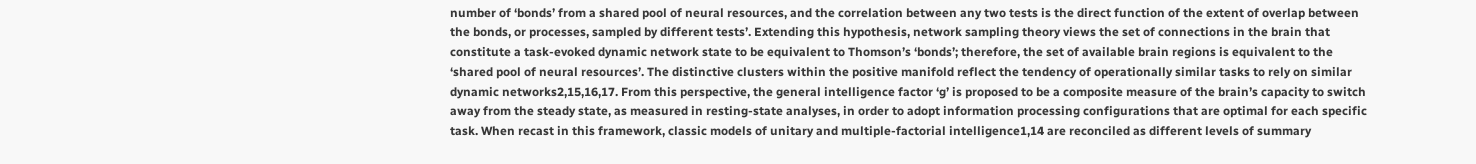number of ‘bonds’ from a shared pool of neural resources, and the correlation between any two tests is the direct function of the extent of overlap between the bonds, or processes, sampled by different tests’. Extending this hypothesis, network sampling theory views the set of connections in the brain that constitute a task-evoked dynamic network state to be equivalent to Thomson’s ‘bonds’; therefore, the set of available brain regions is equivalent to the ‘shared pool of neural resources’. The distinctive clusters within the positive manifold reflect the tendency of operationally similar tasks to rely on similar dynamic networks2,15,16,17. From this perspective, the general intelligence factor ‘g’ is proposed to be a composite measure of the brain’s capacity to switch away from the steady state, as measured in resting-state analyses, in order to adopt information processing configurations that are optimal for each specific task. When recast in this framework, classic models of unitary and multiple-factorial intelligence1,14 are reconciled as different levels of summary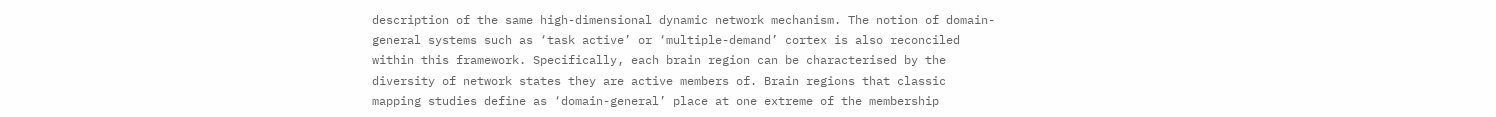description of the same high-dimensional dynamic network mechanism. The notion of domain-general systems such as ‘task active’ or ‘multiple-demand’ cortex is also reconciled within this framework. Specifically, each brain region can be characterised by the diversity of network states they are active members of. Brain regions that classic mapping studies define as ‘domain-general’ place at one extreme of the membership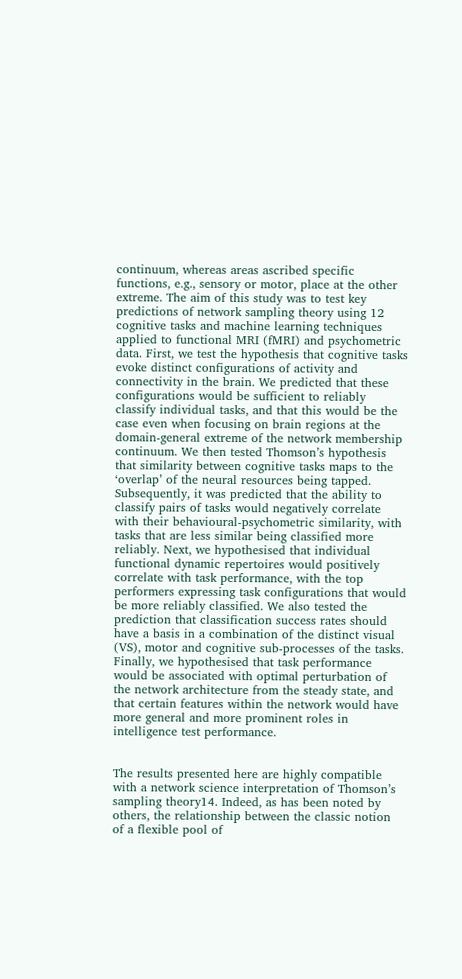continuum, whereas areas ascribed specific functions, e.g., sensory or motor, place at the other extreme. The aim of this study was to test key predictions of network sampling theory using 12 cognitive tasks and machine learning techniques applied to functional MRI (fMRI) and psychometric data. First, we test the hypothesis that cognitive tasks evoke distinct configurations of activity and connectivity in the brain. We predicted that these configurations would be sufficient to reliably classify individual tasks, and that this would be the case even when focusing on brain regions at the domain-general extreme of the network membership continuum. We then tested Thomson’s hypothesis that similarity between cognitive tasks maps to the ‘overlap’ of the neural resources being tapped. Subsequently, it was predicted that the ability to classify pairs of tasks would negatively correlate with their behavioural-psychometric similarity, with tasks that are less similar being classified more reliably. Next, we hypothesised that individual functional dynamic repertoires would positively correlate with task performance, with the top performers expressing task configurations that would be more reliably classified. We also tested the prediction that classification success rates should have a basis in a combination of the distinct visual (VS), motor and cognitive sub-processes of the tasks. Finally, we hypothesised that task performance would be associated with optimal perturbation of the network architecture from the steady state, and that certain features within the network would have more general and more prominent roles in intelligence test performance.


The results presented here are highly compatible with a network science interpretation of Thomson’s sampling theory14. Indeed, as has been noted by others, the relationship between the classic notion of a flexible pool of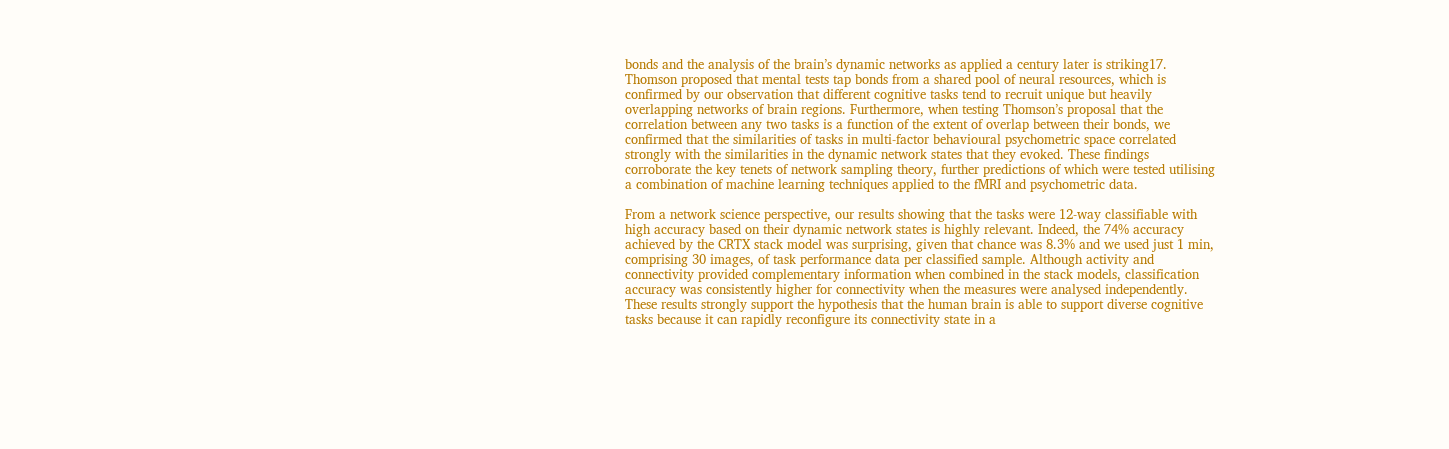bonds and the analysis of the brain’s dynamic networks as applied a century later is striking17. Thomson proposed that mental tests tap bonds from a shared pool of neural resources, which is confirmed by our observation that different cognitive tasks tend to recruit unique but heavily overlapping networks of brain regions. Furthermore, when testing Thomson’s proposal that the correlation between any two tasks is a function of the extent of overlap between their bonds, we confirmed that the similarities of tasks in multi-factor behavioural psychometric space correlated strongly with the similarities in the dynamic network states that they evoked. These findings corroborate the key tenets of network sampling theory, further predictions of which were tested utilising a combination of machine learning techniques applied to the fMRI and psychometric data.

From a network science perspective, our results showing that the tasks were 12-way classifiable with high accuracy based on their dynamic network states is highly relevant. Indeed, the 74% accuracy achieved by the CRTX stack model was surprising, given that chance was 8.3% and we used just 1 min, comprising 30 images, of task performance data per classified sample. Although activity and connectivity provided complementary information when combined in the stack models, classification accuracy was consistently higher for connectivity when the measures were analysed independently. These results strongly support the hypothesis that the human brain is able to support diverse cognitive tasks because it can rapidly reconfigure its connectivity state in a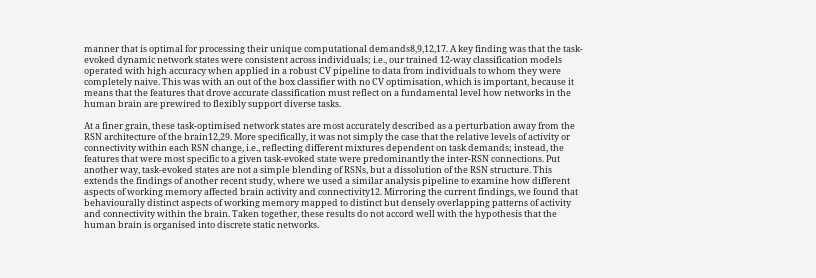manner that is optimal for processing their unique computational demands8,9,12,17. A key finding was that the task-evoked dynamic network states were consistent across individuals; i.e., our trained 12-way classification models operated with high accuracy when applied in a robust CV pipeline to data from individuals to whom they were completely naive. This was with an out of the box classifier with no CV optimisation, which is important, because it means that the features that drove accurate classification must reflect on a fundamental level how networks in the human brain are prewired to flexibly support diverse tasks.

At a finer grain, these task-optimised network states are most accurately described as a perturbation away from the RSN architecture of the brain12,29. More specifically, it was not simply the case that the relative levels of activity or connectivity within each RSN change, i.e., reflecting different mixtures dependent on task demands; instead, the features that were most specific to a given task-evoked state were predominantly the inter-RSN connections. Put another way, task-evoked states are not a simple blending of RSNs, but a dissolution of the RSN structure. This extends the findings of another recent study, where we used a similar analysis pipeline to examine how different aspects of working memory affected brain activity and connectivity12. Mirroring the current findings, we found that behaviourally distinct aspects of working memory mapped to distinct but densely overlapping patterns of activity and connectivity within the brain. Taken together, these results do not accord well with the hypothesis that the human brain is organised into discrete static networks.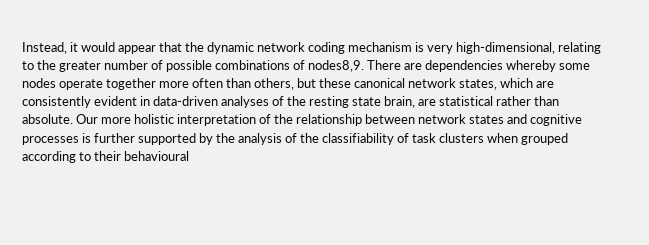Instead, it would appear that the dynamic network coding mechanism is very high-dimensional, relating to the greater number of possible combinations of nodes8,9. There are dependencies whereby some nodes operate together more often than others, but these canonical network states, which are consistently evident in data-driven analyses of the resting state brain, are statistical rather than absolute. Our more holistic interpretation of the relationship between network states and cognitive processes is further supported by the analysis of the classifiability of task clusters when grouped according to their behavioural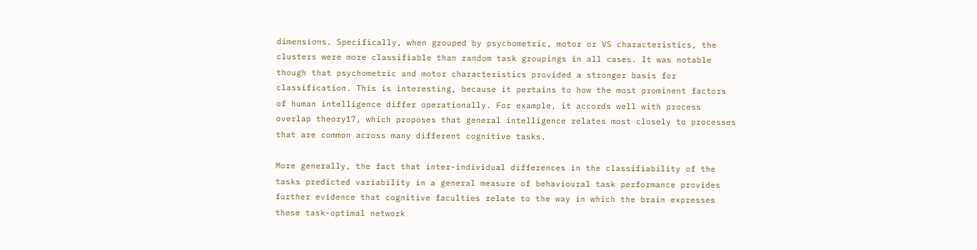dimensions. Specifically, when grouped by psychometric, motor or VS characteristics, the clusters were more classifiable than random task groupings in all cases. It was notable though that psychometric and motor characteristics provided a stronger basis for classification. This is interesting, because it pertains to how the most prominent factors of human intelligence differ operationally. For example, it accords well with process overlap theory17, which proposes that general intelligence relates most closely to processes that are common across many different cognitive tasks.

More generally, the fact that inter-individual differences in the classifiability of the tasks predicted variability in a general measure of behavioural task performance provides further evidence that cognitive faculties relate to the way in which the brain expresses these task-optimal network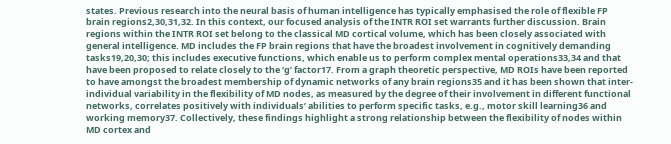states. Previous research into the neural basis of human intelligence has typically emphasised the role of flexible FP brain regions2,30,31,32. In this context, our focused analysis of the INTR ROI set warrants further discussion. Brain regions within the INTR ROI set belong to the classical MD cortical volume, which has been closely associated with general intelligence. MD includes the FP brain regions that have the broadest involvement in cognitively demanding tasks19,20,30; this includes executive functions, which enable us to perform complex mental operations33,34 and that have been proposed to relate closely to the ‘g’ factor17. From a graph theoretic perspective, MD ROIs have been reported to have amongst the broadest membership of dynamic networks of any brain regions35 and it has been shown that inter-individual variability in the flexibility of MD nodes, as measured by the degree of their involvement in different functional networks, correlates positively with individuals’ abilities to perform specific tasks, e.g., motor skill learning36 and working memory37. Collectively, these findings highlight a strong relationship between the flexibility of nodes within MD cortex and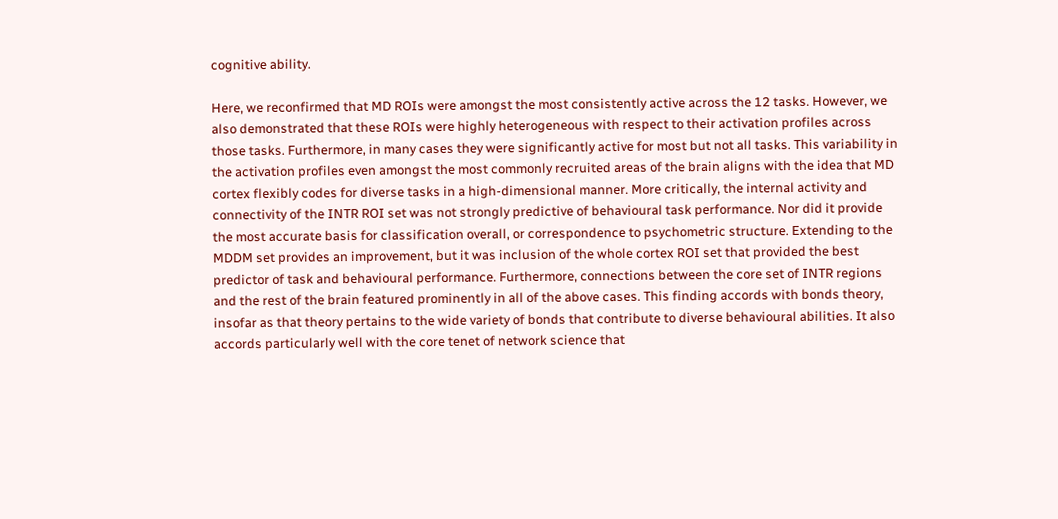cognitive ability.

Here, we reconfirmed that MD ROIs were amongst the most consistently active across the 12 tasks. However, we also demonstrated that these ROIs were highly heterogeneous with respect to their activation profiles across those tasks. Furthermore, in many cases they were significantly active for most but not all tasks. This variability in the activation profiles even amongst the most commonly recruited areas of the brain aligns with the idea that MD cortex flexibly codes for diverse tasks in a high-dimensional manner. More critically, the internal activity and connectivity of the INTR ROI set was not strongly predictive of behavioural task performance. Nor did it provide the most accurate basis for classification overall, or correspondence to psychometric structure. Extending to the MDDM set provides an improvement, but it was inclusion of the whole cortex ROI set that provided the best predictor of task and behavioural performance. Furthermore, connections between the core set of INTR regions and the rest of the brain featured prominently in all of the above cases. This finding accords with bonds theory, insofar as that theory pertains to the wide variety of bonds that contribute to diverse behavioural abilities. It also accords particularly well with the core tenet of network science that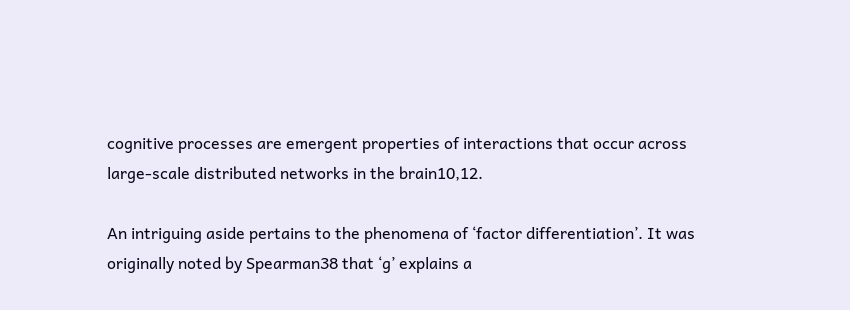cognitive processes are emergent properties of interactions that occur across large-scale distributed networks in the brain10,12.

An intriguing aside pertains to the phenomena of ‘factor differentiation’. It was originally noted by Spearman38 that ‘g’ explains a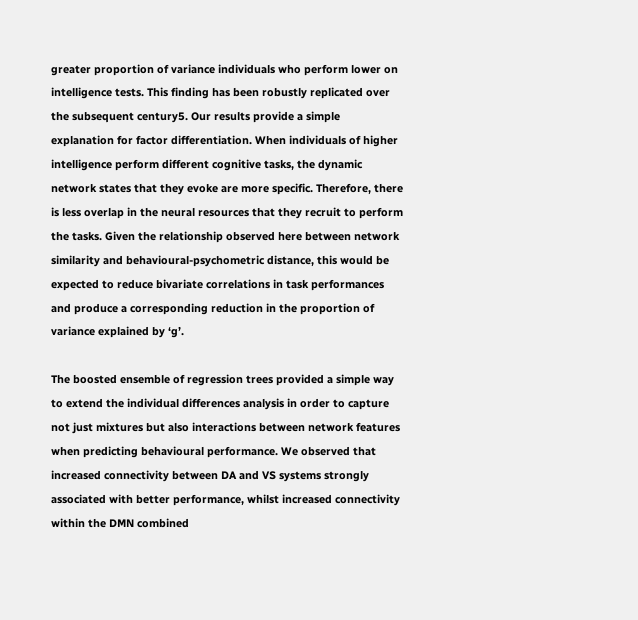greater proportion of variance individuals who perform lower on intelligence tests. This finding has been robustly replicated over the subsequent century5. Our results provide a simple explanation for factor differentiation. When individuals of higher intelligence perform different cognitive tasks, the dynamic network states that they evoke are more specific. Therefore, there is less overlap in the neural resources that they recruit to perform the tasks. Given the relationship observed here between network similarity and behavioural-psychometric distance, this would be expected to reduce bivariate correlations in task performances and produce a corresponding reduction in the proportion of variance explained by ‘g’.

The boosted ensemble of regression trees provided a simple way to extend the individual differences analysis in order to capture not just mixtures but also interactions between network features when predicting behavioural performance. We observed that increased connectivity between DA and VS systems strongly associated with better performance, whilst increased connectivity within the DMN combined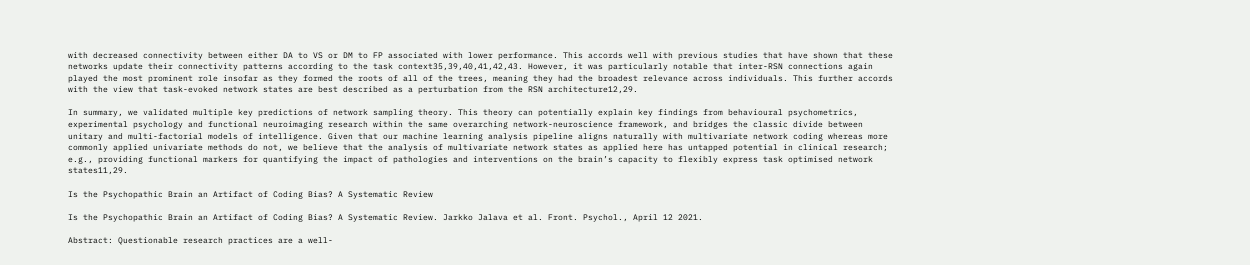with decreased connectivity between either DA to VS or DM to FP associated with lower performance. This accords well with previous studies that have shown that these networks update their connectivity patterns according to the task context35,39,40,41,42,43. However, it was particularly notable that inter-RSN connections again played the most prominent role insofar as they formed the roots of all of the trees, meaning they had the broadest relevance across individuals. This further accords with the view that task-evoked network states are best described as a perturbation from the RSN architecture12,29.

In summary, we validated multiple key predictions of network sampling theory. This theory can potentially explain key findings from behavioural psychometrics, experimental psychology and functional neuroimaging research within the same overarching network-neuroscience framework, and bridges the classic divide between unitary and multi-factorial models of intelligence. Given that our machine learning analysis pipeline aligns naturally with multivariate network coding whereas more commonly applied univariate methods do not, we believe that the analysis of multivariate network states as applied here has untapped potential in clinical research; e.g., providing functional markers for quantifying the impact of pathologies and interventions on the brain’s capacity to flexibly express task optimised network states11,29.

Is the Psychopathic Brain an Artifact of Coding Bias? A Systematic Review

Is the Psychopathic Brain an Artifact of Coding Bias? A Systematic Review. Jarkko Jalava et al. Front. Psychol., April 12 2021.

Abstract: Questionable research practices are a well-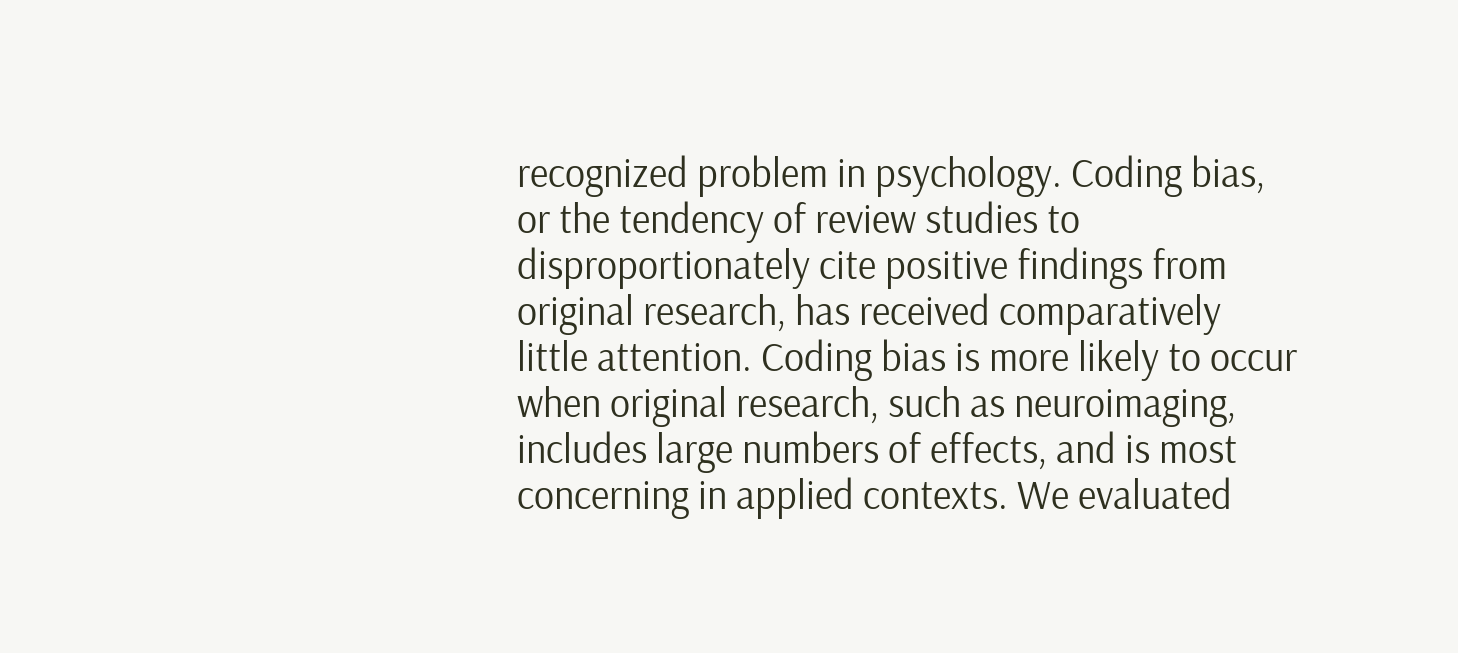recognized problem in psychology. Coding bias, or the tendency of review studies to disproportionately cite positive findings from original research, has received comparatively little attention. Coding bias is more likely to occur when original research, such as neuroimaging, includes large numbers of effects, and is most concerning in applied contexts. We evaluated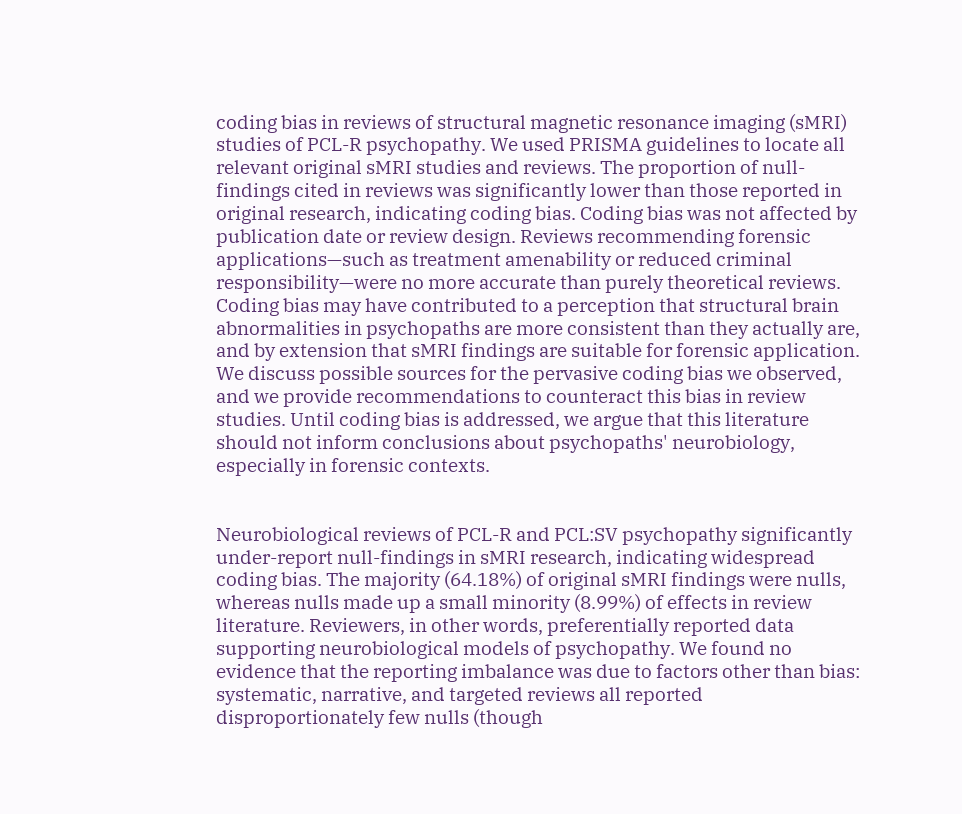coding bias in reviews of structural magnetic resonance imaging (sMRI) studies of PCL-R psychopathy. We used PRISMA guidelines to locate all relevant original sMRI studies and reviews. The proportion of null-findings cited in reviews was significantly lower than those reported in original research, indicating coding bias. Coding bias was not affected by publication date or review design. Reviews recommending forensic applications—such as treatment amenability or reduced criminal responsibility—were no more accurate than purely theoretical reviews. Coding bias may have contributed to a perception that structural brain abnormalities in psychopaths are more consistent than they actually are, and by extension that sMRI findings are suitable for forensic application. We discuss possible sources for the pervasive coding bias we observed, and we provide recommendations to counteract this bias in review studies. Until coding bias is addressed, we argue that this literature should not inform conclusions about psychopaths' neurobiology, especially in forensic contexts.


Neurobiological reviews of PCL-R and PCL:SV psychopathy significantly under-report null-findings in sMRI research, indicating widespread coding bias. The majority (64.18%) of original sMRI findings were nulls, whereas nulls made up a small minority (8.99%) of effects in review literature. Reviewers, in other words, preferentially reported data supporting neurobiological models of psychopathy. We found no evidence that the reporting imbalance was due to factors other than bias: systematic, narrative, and targeted reviews all reported disproportionately few nulls (though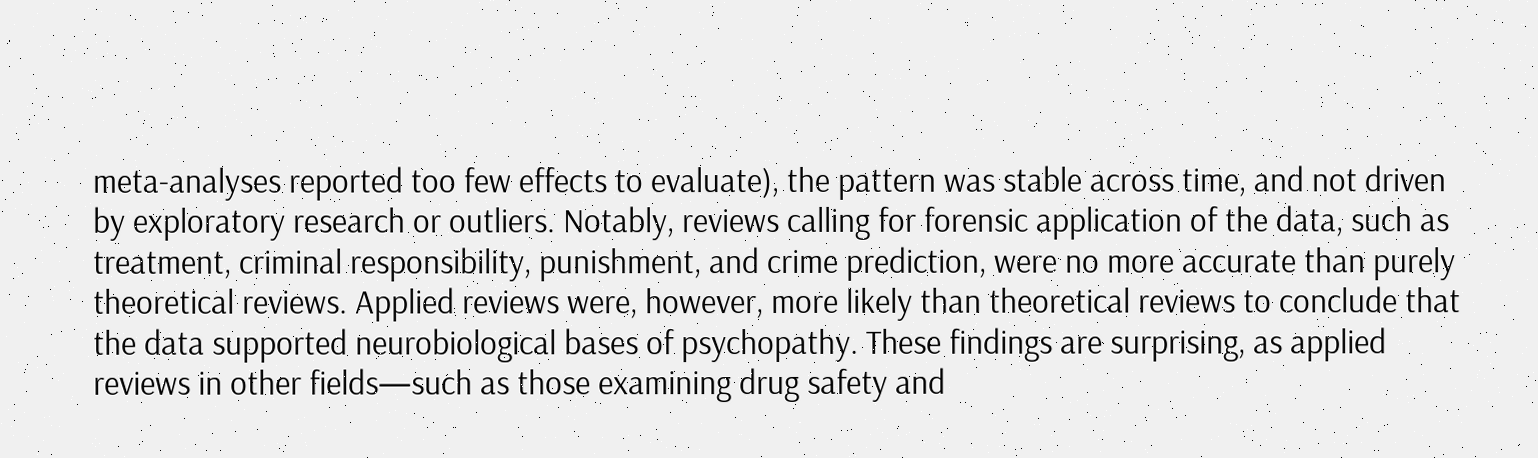meta-analyses reported too few effects to evaluate), the pattern was stable across time, and not driven by exploratory research or outliers. Notably, reviews calling for forensic application of the data, such as treatment, criminal responsibility, punishment, and crime prediction, were no more accurate than purely theoretical reviews. Applied reviews were, however, more likely than theoretical reviews to conclude that the data supported neurobiological bases of psychopathy. These findings are surprising, as applied reviews in other fields—such as those examining drug safety and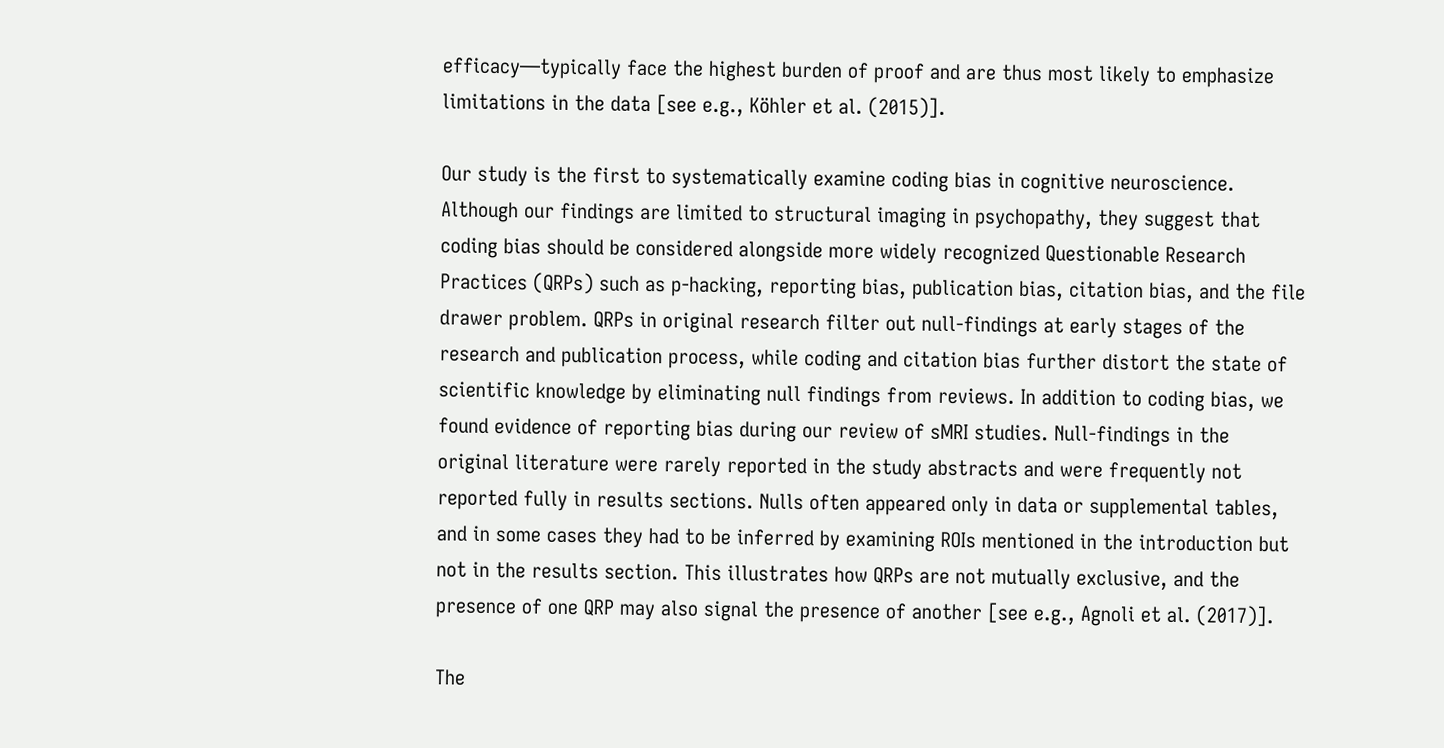efficacy—typically face the highest burden of proof and are thus most likely to emphasize limitations in the data [see e.g., Köhler et al. (2015)].

Our study is the first to systematically examine coding bias in cognitive neuroscience. Although our findings are limited to structural imaging in psychopathy, they suggest that coding bias should be considered alongside more widely recognized Questionable Research Practices (QRPs) such as p-hacking, reporting bias, publication bias, citation bias, and the file drawer problem. QRPs in original research filter out null-findings at early stages of the research and publication process, while coding and citation bias further distort the state of scientific knowledge by eliminating null findings from reviews. In addition to coding bias, we found evidence of reporting bias during our review of sMRI studies. Null-findings in the original literature were rarely reported in the study abstracts and were frequently not reported fully in results sections. Nulls often appeared only in data or supplemental tables, and in some cases they had to be inferred by examining ROIs mentioned in the introduction but not in the results section. This illustrates how QRPs are not mutually exclusive, and the presence of one QRP may also signal the presence of another [see e.g., Agnoli et al. (2017)].

The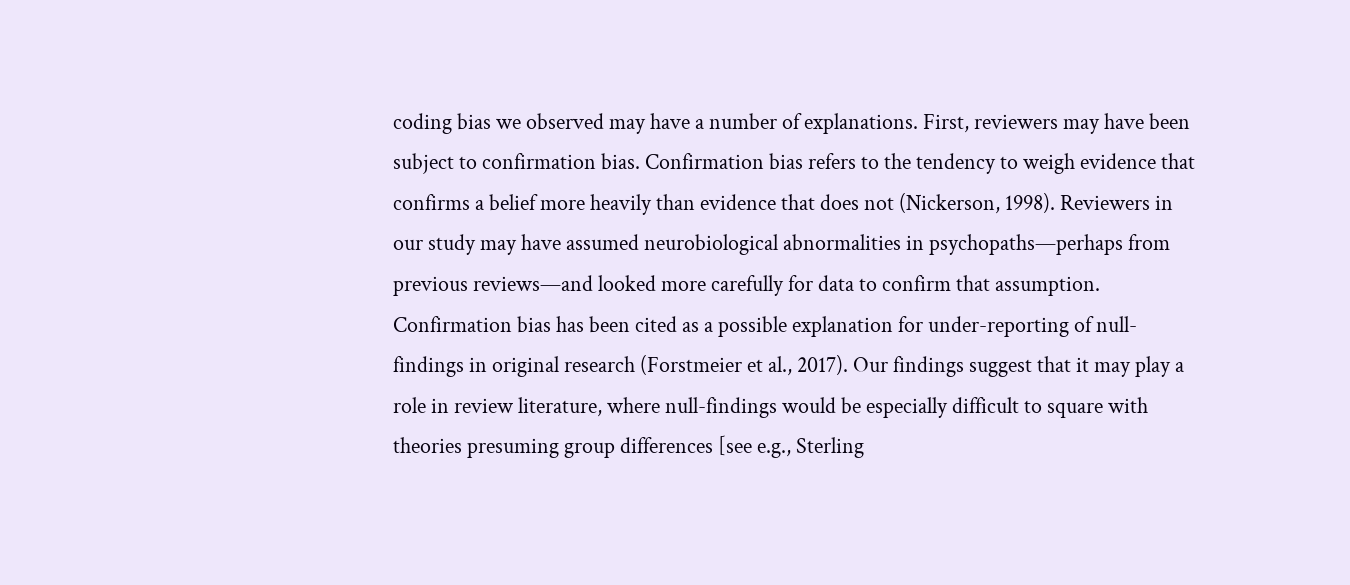coding bias we observed may have a number of explanations. First, reviewers may have been subject to confirmation bias. Confirmation bias refers to the tendency to weigh evidence that confirms a belief more heavily than evidence that does not (Nickerson, 1998). Reviewers in our study may have assumed neurobiological abnormalities in psychopaths—perhaps from previous reviews—and looked more carefully for data to confirm that assumption. Confirmation bias has been cited as a possible explanation for under-reporting of null-findings in original research (Forstmeier et al., 2017). Our findings suggest that it may play a role in review literature, where null-findings would be especially difficult to square with theories presuming group differences [see e.g., Sterling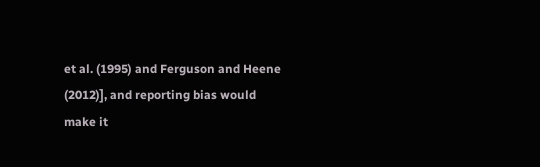et al. (1995) and Ferguson and Heene (2012)], and reporting bias would make it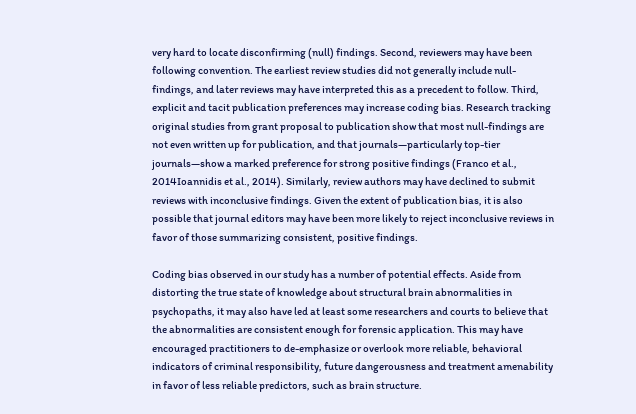very hard to locate disconfirming (null) findings. Second, reviewers may have been following convention. The earliest review studies did not generally include null-findings, and later reviews may have interpreted this as a precedent to follow. Third, explicit and tacit publication preferences may increase coding bias. Research tracking original studies from grant proposal to publication show that most null-findings are not even written up for publication, and that journals—particularly top-tier journals—show a marked preference for strong positive findings (Franco et al., 2014Ioannidis et al., 2014). Similarly, review authors may have declined to submit reviews with inconclusive findings. Given the extent of publication bias, it is also possible that journal editors may have been more likely to reject inconclusive reviews in favor of those summarizing consistent, positive findings.

Coding bias observed in our study has a number of potential effects. Aside from distorting the true state of knowledge about structural brain abnormalities in psychopaths, it may also have led at least some researchers and courts to believe that the abnormalities are consistent enough for forensic application. This may have encouraged practitioners to de-emphasize or overlook more reliable, behavioral indicators of criminal responsibility, future dangerousness and treatment amenability in favor of less reliable predictors, such as brain structure.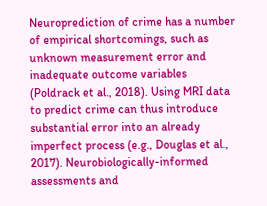Neuroprediction of crime has a number of empirical shortcomings, such as unknown measurement error and inadequate outcome variables (Poldrack et al., 2018). Using MRI data to predict crime can thus introduce substantial error into an already imperfect process (e.g., Douglas et al., 2017). Neurobiologically-informed assessments and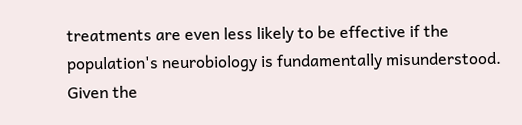treatments are even less likely to be effective if the population's neurobiology is fundamentally misunderstood. Given the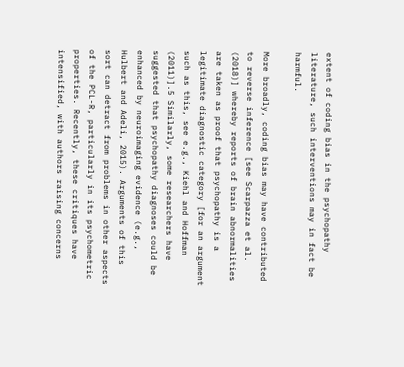extent of coding bias in the psychopathy literature, such interventions may in fact be harmful.

More broadly, coding bias may have contributed to reverse inference [see Scarpazza et al. (2018)] whereby reports of brain abnormalities are taken as proof that psychopathy is a legitimate diagnostic category [for an argument such as this, see e.g., Kiehl and Hoffman (2011)].5 Similarly, some researchers have suggested that psychopathy diagnoses could be enhanced by neuroimaging evidence (e.g., Hulbert and Adeli, 2015). Arguments of this sort can detract from problems in other aspects of the PCL-R, particularly in its psychometric properties. Recently, these critiques have intensified, with authors raising concerns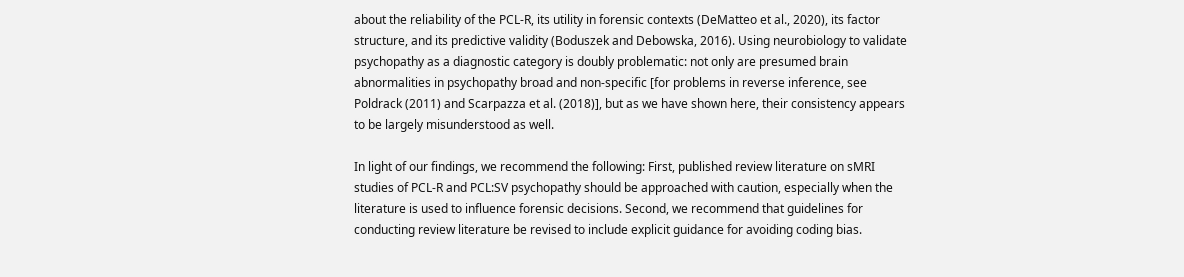about the reliability of the PCL-R, its utility in forensic contexts (DeMatteo et al., 2020), its factor structure, and its predictive validity (Boduszek and Debowska, 2016). Using neurobiology to validate psychopathy as a diagnostic category is doubly problematic: not only are presumed brain abnormalities in psychopathy broad and non-specific [for problems in reverse inference, see Poldrack (2011) and Scarpazza et al. (2018)], but as we have shown here, their consistency appears to be largely misunderstood as well.

In light of our findings, we recommend the following: First, published review literature on sMRI studies of PCL-R and PCL:SV psychopathy should be approached with caution, especially when the literature is used to influence forensic decisions. Second, we recommend that guidelines for conducting review literature be revised to include explicit guidance for avoiding coding bias.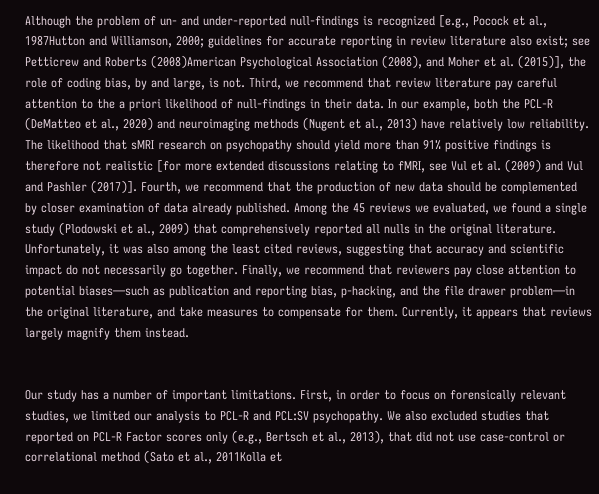Although the problem of un- and under-reported null-findings is recognized [e.g., Pocock et al., 1987Hutton and Williamson, 2000; guidelines for accurate reporting in review literature also exist; see Petticrew and Roberts (2008)American Psychological Association (2008), and Moher et al. (2015)], the role of coding bias, by and large, is not. Third, we recommend that review literature pay careful attention to the a priori likelihood of null-findings in their data. In our example, both the PCL-R (DeMatteo et al., 2020) and neuroimaging methods (Nugent et al., 2013) have relatively low reliability. The likelihood that sMRI research on psychopathy should yield more than 91% positive findings is therefore not realistic [for more extended discussions relating to fMRI, see Vul et al. (2009) and Vul and Pashler (2017)]. Fourth, we recommend that the production of new data should be complemented by closer examination of data already published. Among the 45 reviews we evaluated, we found a single study (Plodowski et al., 2009) that comprehensively reported all nulls in the original literature. Unfortunately, it was also among the least cited reviews, suggesting that accuracy and scientific impact do not necessarily go together. Finally, we recommend that reviewers pay close attention to potential biases—such as publication and reporting bias, p-hacking, and the file drawer problem—in the original literature, and take measures to compensate for them. Currently, it appears that reviews largely magnify them instead.


Our study has a number of important limitations. First, in order to focus on forensically relevant studies, we limited our analysis to PCL-R and PCL:SV psychopathy. We also excluded studies that reported on PCL-R Factor scores only (e.g., Bertsch et al., 2013), that did not use case-control or correlational method (Sato et al., 2011Kolla et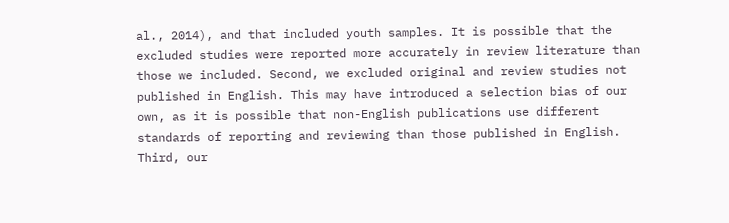al., 2014), and that included youth samples. It is possible that the excluded studies were reported more accurately in review literature than those we included. Second, we excluded original and review studies not published in English. This may have introduced a selection bias of our own, as it is possible that non-English publications use different standards of reporting and reviewing than those published in English. Third, our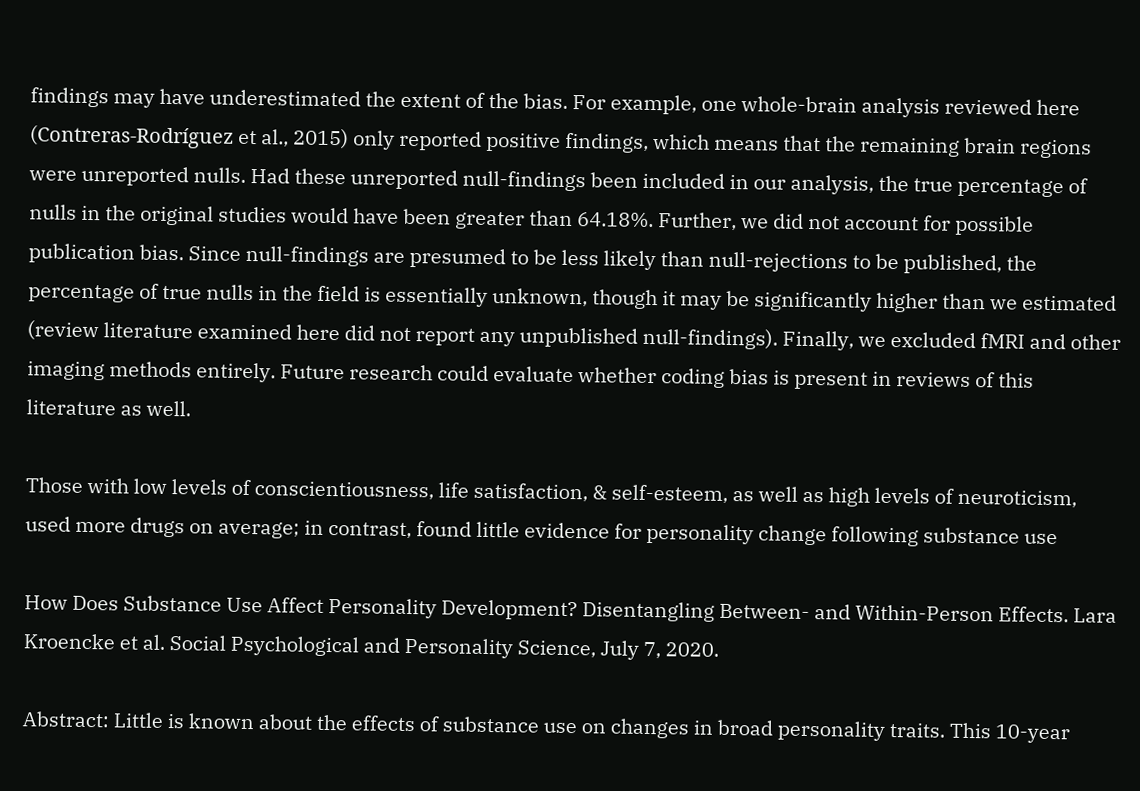findings may have underestimated the extent of the bias. For example, one whole-brain analysis reviewed here (Contreras-Rodríguez et al., 2015) only reported positive findings, which means that the remaining brain regions were unreported nulls. Had these unreported null-findings been included in our analysis, the true percentage of nulls in the original studies would have been greater than 64.18%. Further, we did not account for possible publication bias. Since null-findings are presumed to be less likely than null-rejections to be published, the percentage of true nulls in the field is essentially unknown, though it may be significantly higher than we estimated (review literature examined here did not report any unpublished null-findings). Finally, we excluded fMRI and other imaging methods entirely. Future research could evaluate whether coding bias is present in reviews of this literature as well.

Those with low levels of conscientiousness, life satisfaction, & self-esteem, as well as high levels of neuroticism, used more drugs on average; in contrast, found little evidence for personality change following substance use

How Does Substance Use Affect Personality Development? Disentangling Between- and Within-Person Effects. Lara Kroencke et al. Social Psychological and Personality Science, July 7, 2020.

Abstract: Little is known about the effects of substance use on changes in broad personality traits. This 10-year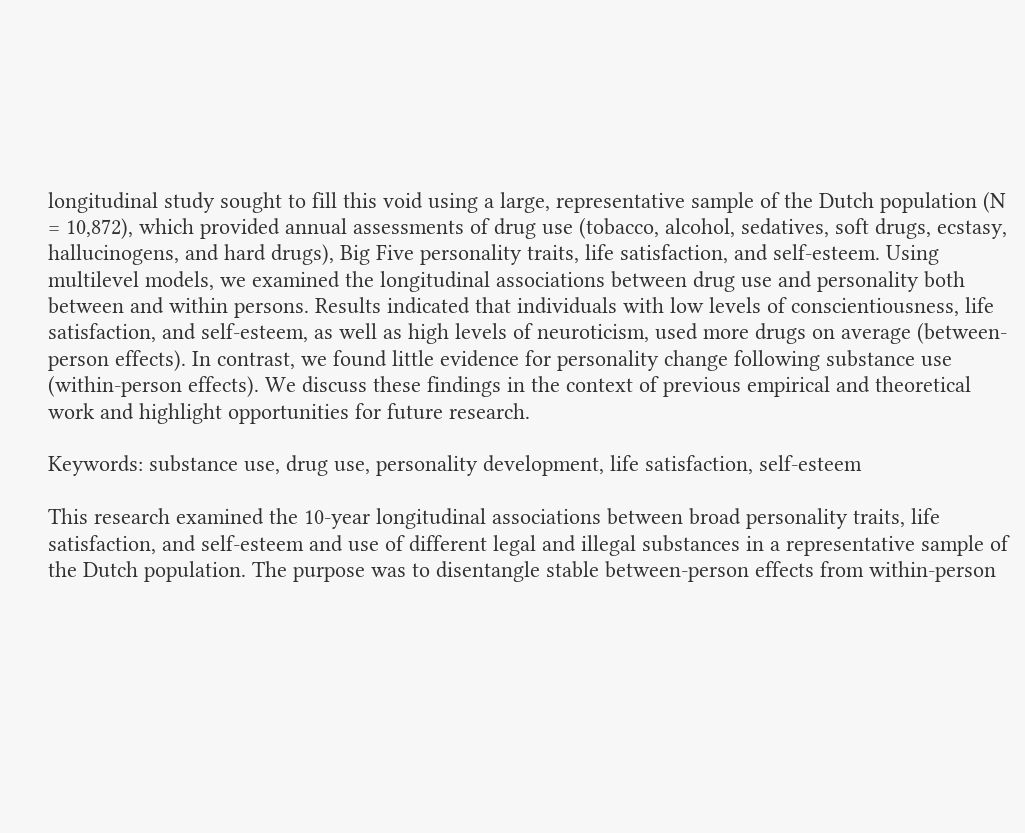longitudinal study sought to fill this void using a large, representative sample of the Dutch population (N = 10,872), which provided annual assessments of drug use (tobacco, alcohol, sedatives, soft drugs, ecstasy, hallucinogens, and hard drugs), Big Five personality traits, life satisfaction, and self-esteem. Using multilevel models, we examined the longitudinal associations between drug use and personality both between and within persons. Results indicated that individuals with low levels of conscientiousness, life satisfaction, and self-esteem, as well as high levels of neuroticism, used more drugs on average (between-person effects). In contrast, we found little evidence for personality change following substance use (within-person effects). We discuss these findings in the context of previous empirical and theoretical work and highlight opportunities for future research.

Keywords: substance use, drug use, personality development, life satisfaction, self-esteem

This research examined the 10-year longitudinal associations between broad personality traits, life satisfaction, and self-esteem and use of different legal and illegal substances in a representative sample of the Dutch population. The purpose was to disentangle stable between-person effects from within-person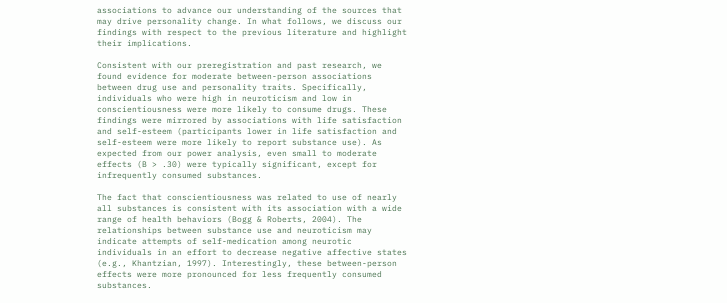associations to advance our understanding of the sources that may drive personality change. In what follows, we discuss our findings with respect to the previous literature and highlight their implications.

Consistent with our preregistration and past research, we found evidence for moderate between-person associations between drug use and personality traits. Specifically, individuals who were high in neuroticism and low in conscientiousness were more likely to consume drugs. These findings were mirrored by associations with life satisfaction and self-esteem (participants lower in life satisfaction and self-esteem were more likely to report substance use). As expected from our power analysis, even small to moderate effects (B > .30) were typically significant, except for infrequently consumed substances.

The fact that conscientiousness was related to use of nearly all substances is consistent with its association with a wide range of health behaviors (Bogg & Roberts, 2004). The relationships between substance use and neuroticism may indicate attempts of self-medication among neurotic individuals in an effort to decrease negative affective states (e.g., Khantzian, 1997). Interestingly, these between-person effects were more pronounced for less frequently consumed substances.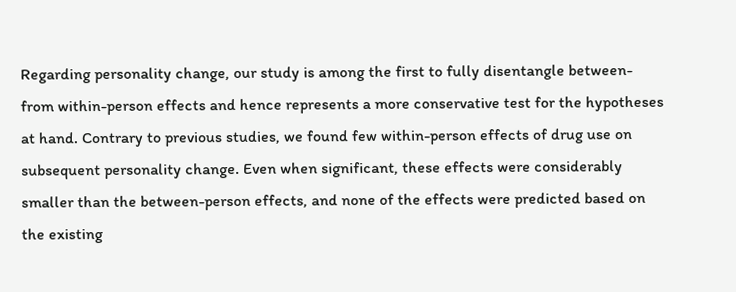Regarding personality change, our study is among the first to fully disentangle between- from within-person effects and hence represents a more conservative test for the hypotheses at hand. Contrary to previous studies, we found few within-person effects of drug use on subsequent personality change. Even when significant, these effects were considerably smaller than the between-person effects, and none of the effects were predicted based on the existing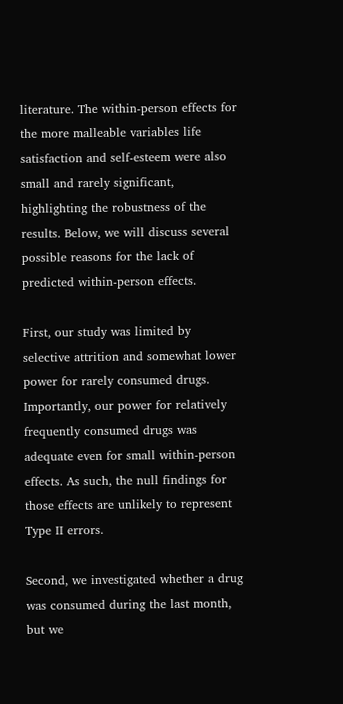literature. The within-person effects for the more malleable variables life satisfaction and self-esteem were also small and rarely significant, highlighting the robustness of the results. Below, we will discuss several possible reasons for the lack of predicted within-person effects.

First, our study was limited by selective attrition and somewhat lower power for rarely consumed drugs. Importantly, our power for relatively frequently consumed drugs was adequate even for small within-person effects. As such, the null findings for those effects are unlikely to represent Type II errors.

Second, we investigated whether a drug was consumed during the last month, but we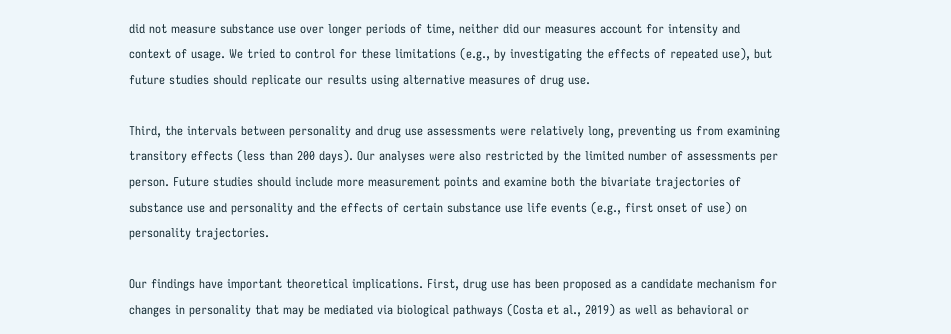did not measure substance use over longer periods of time, neither did our measures account for intensity and context of usage. We tried to control for these limitations (e.g., by investigating the effects of repeated use), but future studies should replicate our results using alternative measures of drug use.

Third, the intervals between personality and drug use assessments were relatively long, preventing us from examining transitory effects (less than 200 days). Our analyses were also restricted by the limited number of assessments per person. Future studies should include more measurement points and examine both the bivariate trajectories of substance use and personality and the effects of certain substance use life events (e.g., first onset of use) on personality trajectories.

Our findings have important theoretical implications. First, drug use has been proposed as a candidate mechanism for changes in personality that may be mediated via biological pathways (Costa et al., 2019) as well as behavioral or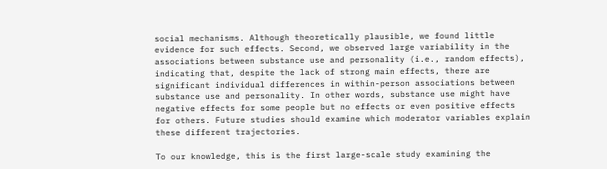social mechanisms. Although theoretically plausible, we found little evidence for such effects. Second, we observed large variability in the associations between substance use and personality (i.e., random effects), indicating that, despite the lack of strong main effects, there are significant individual differences in within-person associations between substance use and personality. In other words, substance use might have negative effects for some people but no effects or even positive effects for others. Future studies should examine which moderator variables explain these different trajectories.

To our knowledge, this is the first large-scale study examining the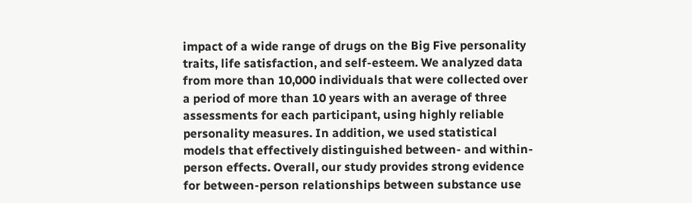impact of a wide range of drugs on the Big Five personality traits, life satisfaction, and self-esteem. We analyzed data from more than 10,000 individuals that were collected over a period of more than 10 years with an average of three assessments for each participant, using highly reliable personality measures. In addition, we used statistical models that effectively distinguished between- and within-person effects. Overall, our study provides strong evidence for between-person relationships between substance use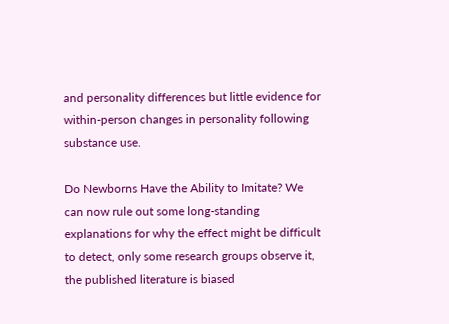and personality differences but little evidence for within-person changes in personality following substance use.

Do Newborns Have the Ability to Imitate? We can now rule out some long-standing explanations for why the effect might be difficult to detect, only some research groups observe it, the published literature is biased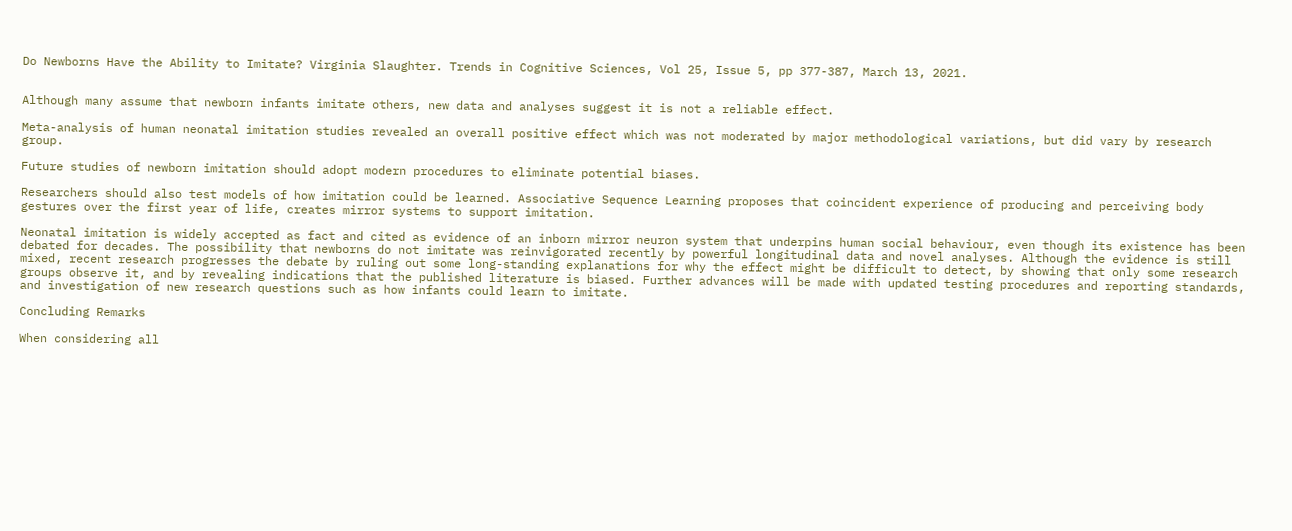Do Newborns Have the Ability to Imitate? Virginia Slaughter. Trends in Cognitive Sciences, Vol 25, Issue 5, pp 377-387, March 13, 2021.


Although many assume that newborn infants imitate others, new data and analyses suggest it is not a reliable effect.

Meta-analysis of human neonatal imitation studies revealed an overall positive effect which was not moderated by major methodological variations, but did vary by research group.

Future studies of newborn imitation should adopt modern procedures to eliminate potential biases.

Researchers should also test models of how imitation could be learned. Associative Sequence Learning proposes that coincident experience of producing and perceiving body gestures over the first year of life, creates mirror systems to support imitation.

Neonatal imitation is widely accepted as fact and cited as evidence of an inborn mirror neuron system that underpins human social behaviour, even though its existence has been debated for decades. The possibility that newborns do not imitate was reinvigorated recently by powerful longitudinal data and novel analyses. Although the evidence is still mixed, recent research progresses the debate by ruling out some long-standing explanations for why the effect might be difficult to detect, by showing that only some research groups observe it, and by revealing indications that the published literature is biased. Further advances will be made with updated testing procedures and reporting standards, and investigation of new research questions such as how infants could learn to imitate.

Concluding Remarks

When considering all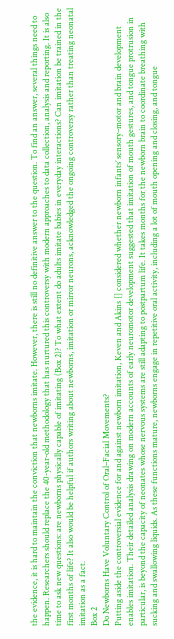the evidence, it is hard to maintain the conviction that newborns imitate. However, there is still no definitive answer to the question. To find an answer, several things need to happen. Researchers should replace the 40-year-old methodology that has nurtured this controversy with modern approaches to data collection, analysis and reporting. It is also time to ask new questions: are newborns physically capable of imitating (Box 2)? To what extent do adults imitate babies in everyday interactions? Can imitation be trained in the first months of life? It also would be helpful if authors writing about newborns, imitation or mirror neurons, acknowledged the ongoing controversy rather than treating neonatal imitation as a fact.
Box 2
Do Newborns Have Voluntary Control of Oral–Facial Movements?
Putting aside the controversial evidence for and against newborn imitation, Keven and Akins [] considered whether newborn infants’ sensory–motor and brain development enables imitation. Their detailed analysis drawing on modern accounts of early neuromotor development suggested that imitation of mouth gestures, and tongue protrusion in particular, is beyond the capacity of neonates whose nervous systems are still adapting to postpartum life. It takes months for the newborn brain to coordinate breathing with sucking and swallowing liquids. As these functions mature, newborns engage in repetitive oral activity, including a lot of mouth opening and closing, and tongue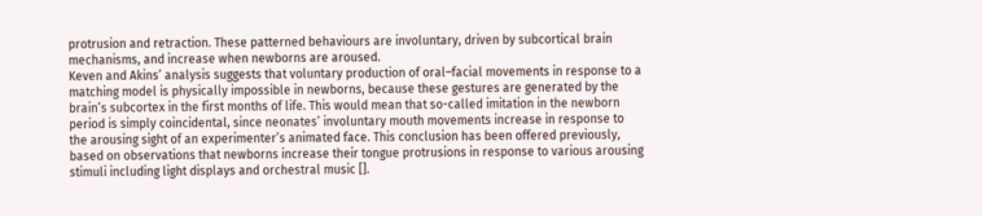protrusion and retraction. These patterned behaviours are involuntary, driven by subcortical brain mechanisms, and increase when newborns are aroused.
Keven and Akins’ analysis suggests that voluntary production of oral–facial movements in response to a matching model is physically impossible in newborns, because these gestures are generated by the brain’s subcortex in the first months of life. This would mean that so-called imitation in the newborn period is simply coincidental, since neonates’ involuntary mouth movements increase in response to the arousing sight of an experimenter’s animated face. This conclusion has been offered previously, based on observations that newborns increase their tongue protrusions in response to various arousing stimuli including light displays and orchestral music [].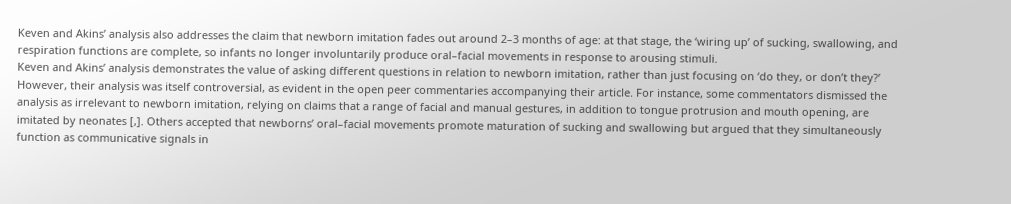Keven and Akins’ analysis also addresses the claim that newborn imitation fades out around 2–3 months of age: at that stage, the ‘wiring up’ of sucking, swallowing, and respiration functions are complete, so infants no longer involuntarily produce oral–facial movements in response to arousing stimuli.
Keven and Akins’ analysis demonstrates the value of asking different questions in relation to newborn imitation, rather than just focusing on ‘do they, or don’t they?’ However, their analysis was itself controversial, as evident in the open peer commentaries accompanying their article. For instance, some commentators dismissed the analysis as irrelevant to newborn imitation, relying on claims that a range of facial and manual gestures, in addition to tongue protrusion and mouth opening, are imitated by neonates [,]. Others accepted that newborns’ oral–facial movements promote maturation of sucking and swallowing but argued that they simultaneously function as communicative signals in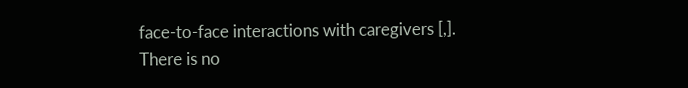face-to-face interactions with caregivers [,].
There is no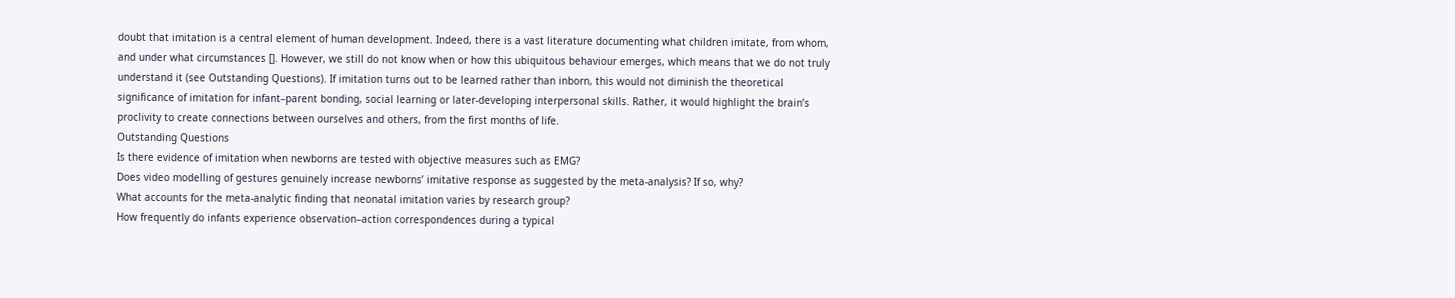doubt that imitation is a central element of human development. Indeed, there is a vast literature documenting what children imitate, from whom, and under what circumstances []. However, we still do not know when or how this ubiquitous behaviour emerges, which means that we do not truly understand it (see Outstanding Questions). If imitation turns out to be learned rather than inborn, this would not diminish the theoretical significance of imitation for infant–parent bonding, social learning or later-developing interpersonal skills. Rather, it would highlight the brain’s proclivity to create connections between ourselves and others, from the first months of life.
Outstanding Questions
Is there evidence of imitation when newborns are tested with objective measures such as EMG?
Does video modelling of gestures genuinely increase newborns’ imitative response as suggested by the meta-analysis? If so, why?
What accounts for the meta-analytic finding that neonatal imitation varies by research group?
How frequently do infants experience observation–action correspondences during a typical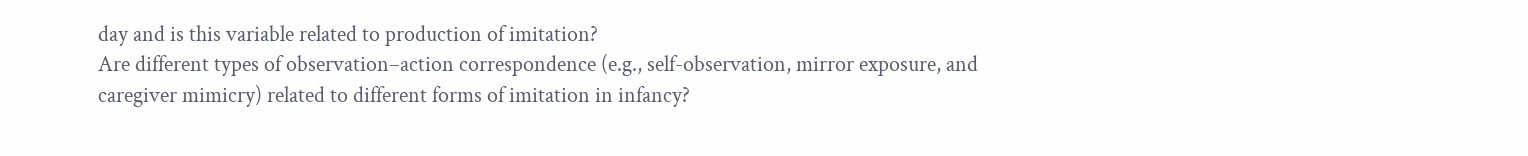day and is this variable related to production of imitation?
Are different types of observation–action correspondence (e.g., self-observation, mirror exposure, and caregiver mimicry) related to different forms of imitation in infancy?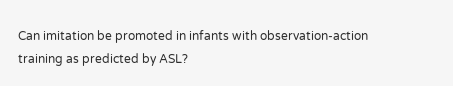Can imitation be promoted in infants with observation-action training as predicted by ASL?